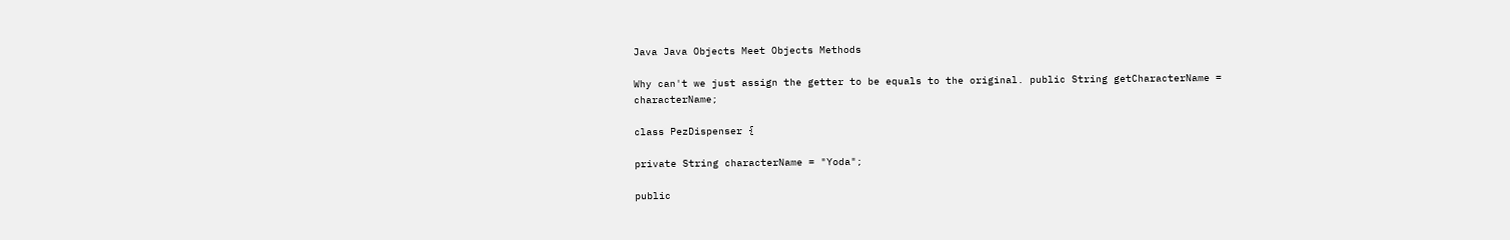Java Java Objects Meet Objects Methods

Why can't we just assign the getter to be equals to the original. public String getCharacterName = characterName;

class PezDispenser {

private String characterName = "Yoda";

public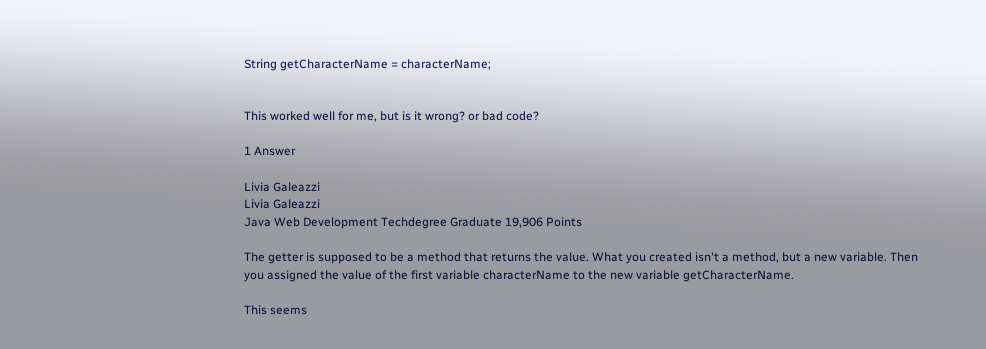String getCharacterName = characterName;


This worked well for me, but is it wrong? or bad code?

1 Answer

Livia Galeazzi
Livia Galeazzi
Java Web Development Techdegree Graduate 19,906 Points

The getter is supposed to be a method that returns the value. What you created isn't a method, but a new variable. Then you assigned the value of the first variable characterName to the new variable getCharacterName.

This seems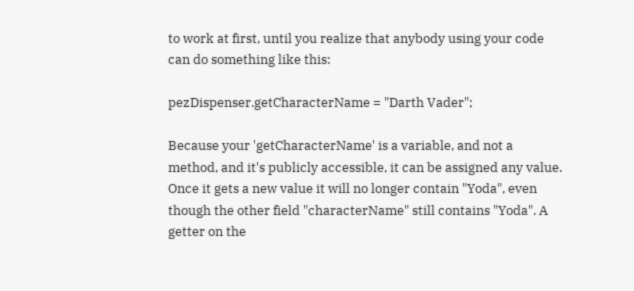to work at first, until you realize that anybody using your code can do something like this:

pezDispenser.getCharacterName = "Darth Vader";

Because your 'getCharacterName' is a variable, and not a method, and it's publicly accessible, it can be assigned any value. Once it gets a new value it will no longer contain "Yoda", even though the other field "characterName" still contains "Yoda". A getter on the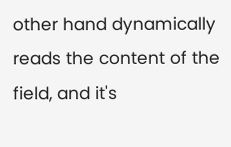other hand dynamically reads the content of the field, and it's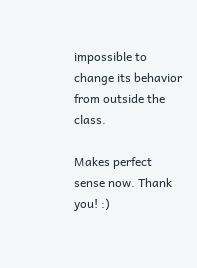impossible to change its behavior from outside the class.

Makes perfect sense now. Thank you! :)